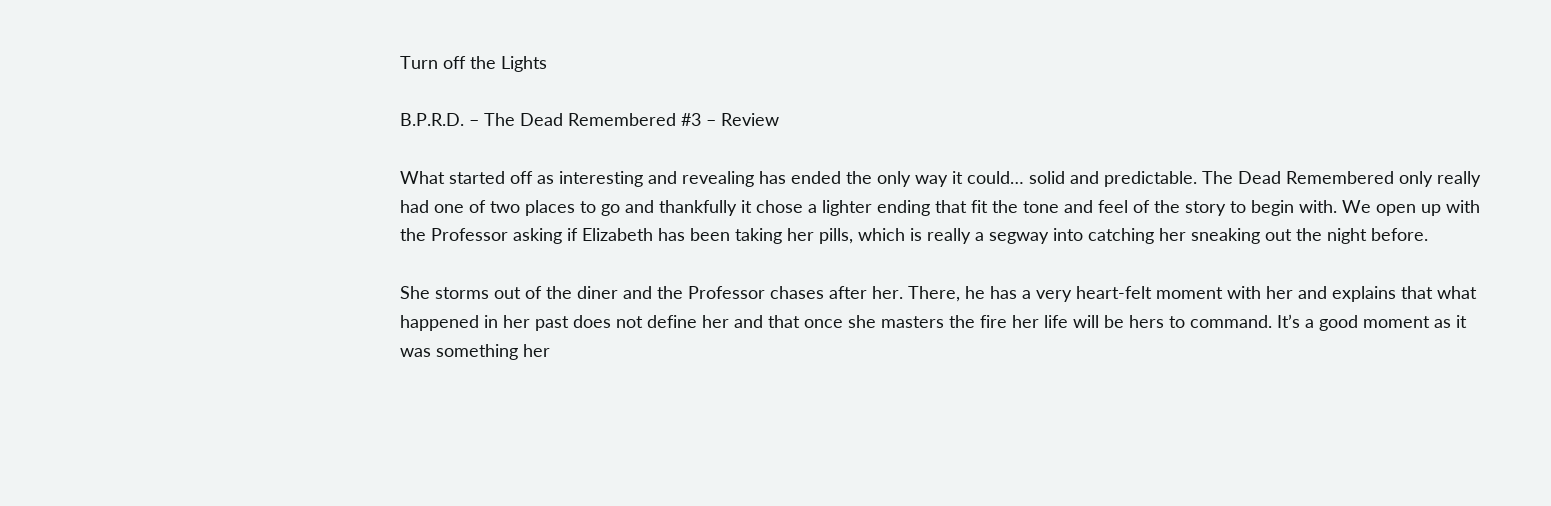Turn off the Lights

B.P.R.D. – The Dead Remembered #3 – Review

What started off as interesting and revealing has ended the only way it could… solid and predictable. The Dead Remembered only really had one of two places to go and thankfully it chose a lighter ending that fit the tone and feel of the story to begin with. We open up with the Professor asking if Elizabeth has been taking her pills, which is really a segway into catching her sneaking out the night before.

She storms out of the diner and the Professor chases after her. There, he has a very heart-felt moment with her and explains that what happened in her past does not define her and that once she masters the fire her life will be hers to command. It’s a good moment as it was something her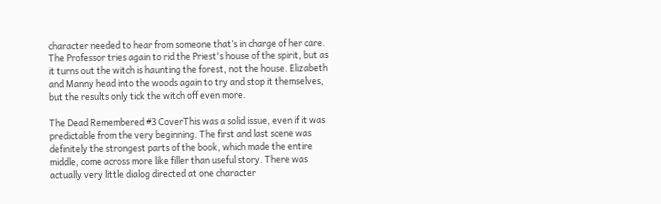character needed to hear from someone that’s in charge of her care. The Professor tries again to rid the Priest's house of the spirit, but as it turns out the witch is haunting the forest, not the house. Elizabeth and Manny head into the woods again to try and stop it themselves, but the results only tick the witch off even more.

The Dead Remembered #3 CoverThis was a solid issue, even if it was predictable from the very beginning. The first and last scene was definitely the strongest parts of the book, which made the entire middle, come across more like filler than useful story. There was actually very little dialog directed at one character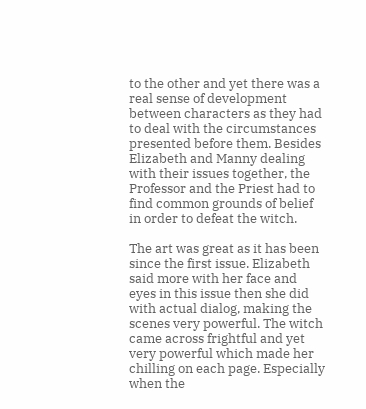to the other and yet there was a real sense of development between characters as they had to deal with the circumstances presented before them. Besides Elizabeth and Manny dealing with their issues together, the Professor and the Priest had to find common grounds of belief in order to defeat the witch.

The art was great as it has been since the first issue. Elizabeth said more with her face and eyes in this issue then she did with actual dialog, making the scenes very powerful. The witch came across frightful and yet very powerful which made her chilling on each page. Especially when the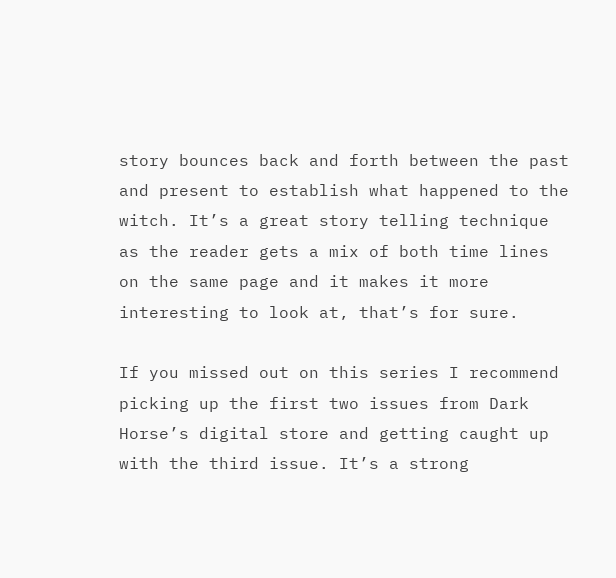story bounces back and forth between the past and present to establish what happened to the witch. It’s a great story telling technique as the reader gets a mix of both time lines on the same page and it makes it more interesting to look at, that’s for sure.

If you missed out on this series I recommend picking up the first two issues from Dark Horse’s digital store and getting caught up with the third issue. It’s a strong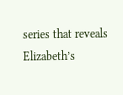series that reveals Elizabeth’s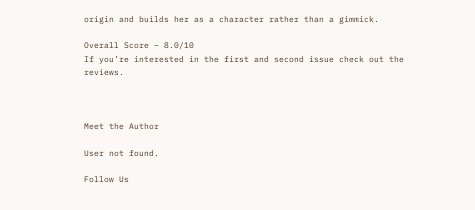origin and builds her as a character rather than a gimmick.

Overall Score – 8.0/10
If you’re interested in the first and second issue check out the reviews.



Meet the Author

User not found.

Follow Us